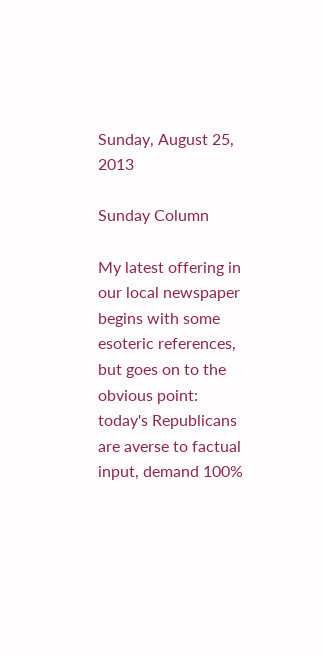Sunday, August 25, 2013

Sunday Column

My latest offering in our local newspaper begins with some esoteric references, but goes on to the obvious point: today's Republicans are averse to factual input, demand 100%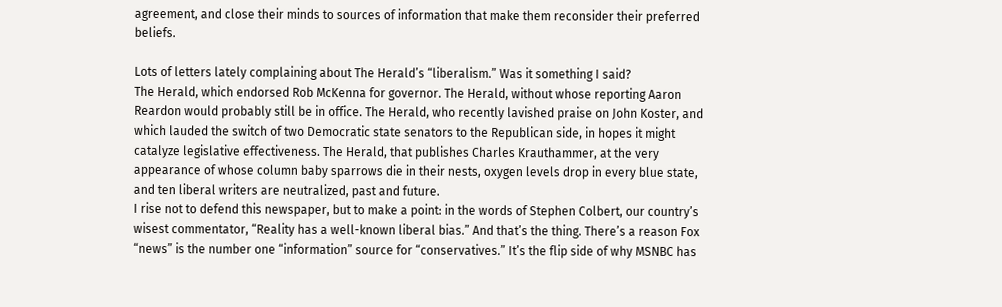agreement, and close their minds to sources of information that make them reconsider their preferred beliefs.

Lots of letters lately complaining about The Herald’s “liberalism.” Was it something I said?
The Herald, which endorsed Rob McKenna for governor. The Herald, without whose reporting Aaron Reardon would probably still be in office. The Herald, who recently lavished praise on John Koster, and which lauded the switch of two Democratic state senators to the Republican side, in hopes it might catalyze legislative effectiveness. The Herald, that publishes Charles Krauthammer, at the very appearance of whose column baby sparrows die in their nests, oxygen levels drop in every blue state, and ten liberal writers are neutralized, past and future.
I rise not to defend this newspaper, but to make a point: in the words of Stephen Colbert, our country’s wisest commentator, “Reality has a well-known liberal bias.” And that’s the thing. There’s a reason Fox “news” is the number one “information” source for “conservatives.” It’s the flip side of why MSNBC has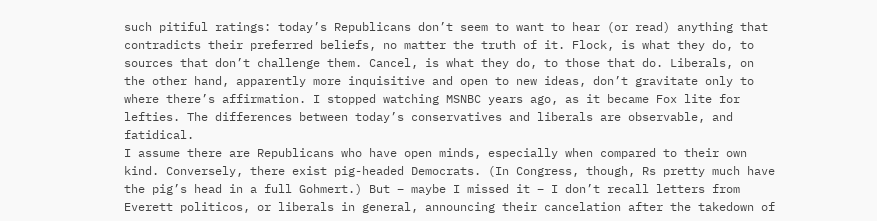such pitiful ratings: today’s Republicans don’t seem to want to hear (or read) anything that contradicts their preferred beliefs, no matter the truth of it. Flock, is what they do, to sources that don’t challenge them. Cancel, is what they do, to those that do. Liberals, on the other hand, apparently more inquisitive and open to new ideas, don’t gravitate only to where there’s affirmation. I stopped watching MSNBC years ago, as it became Fox lite for lefties. The differences between today’s conservatives and liberals are observable, and fatidical.
I assume there are Republicans who have open minds, especially when compared to their own kind. Conversely, there exist pig-headed Democrats. (In Congress, though, Rs pretty much have the pig’s head in a full Gohmert.) But – maybe I missed it – I don’t recall letters from Everett politicos, or liberals in general, announcing their cancelation after the takedown of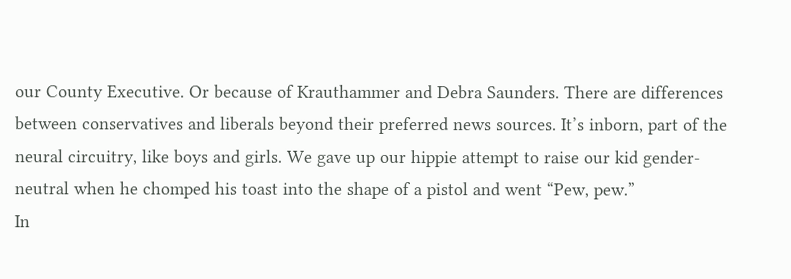our County Executive. Or because of Krauthammer and Debra Saunders. There are differences between conservatives and liberals beyond their preferred news sources. It’s inborn, part of the neural circuitry, like boys and girls. We gave up our hippie attempt to raise our kid gender-neutral when he chomped his toast into the shape of a pistol and went “Pew, pew.”
In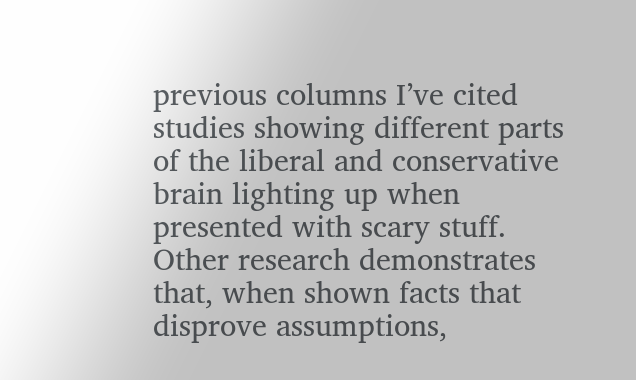previous columns I’ve cited studies showing different parts of the liberal and conservative brain lighting up when presented with scary stuff. Other research demonstrates that, when shown facts that disprove assumptions,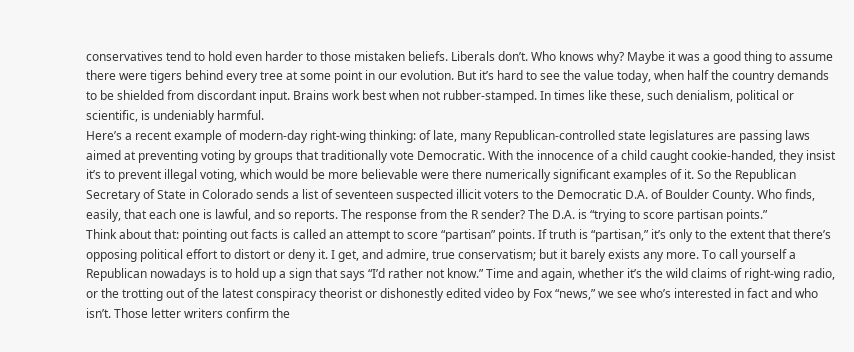conservatives tend to hold even harder to those mistaken beliefs. Liberals don’t. Who knows why? Maybe it was a good thing to assume there were tigers behind every tree at some point in our evolution. But it’s hard to see the value today, when half the country demands to be shielded from discordant input. Brains work best when not rubber-stamped. In times like these, such denialism, political or scientific, is undeniably harmful.
Here’s a recent example of modern-day right-wing thinking: of late, many Republican-controlled state legislatures are passing laws aimed at preventing voting by groups that traditionally vote Democratic. With the innocence of a child caught cookie-handed, they insist it’s to prevent illegal voting, which would be more believable were there numerically significant examples of it. So the Republican Secretary of State in Colorado sends a list of seventeen suspected illicit voters to the Democratic D.A. of Boulder County. Who finds, easily, that each one is lawful, and so reports. The response from the R sender? The D.A. is “trying to score partisan points.”
Think about that: pointing out facts is called an attempt to score “partisan” points. If truth is “partisan,” it’s only to the extent that there’s opposing political effort to distort or deny it. I get, and admire, true conservatism; but it barely exists any more. To call yourself a Republican nowadays is to hold up a sign that says “I’d rather not know.” Time and again, whether it’s the wild claims of right-wing radio, or the trotting out of the latest conspiracy theorist or dishonestly edited video by Fox “news,” we see who’s interested in fact and who isn’t. Those letter writers confirm the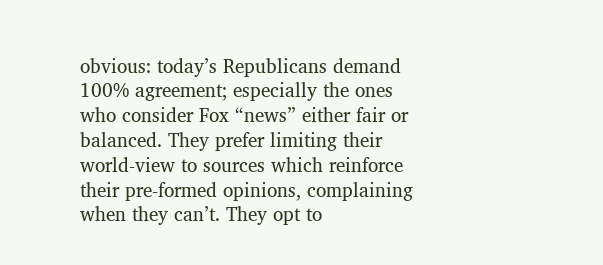obvious: today’s Republicans demand 100% agreement; especially the ones who consider Fox “news” either fair or balanced. They prefer limiting their world-view to sources which reinforce their pre-formed opinions, complaining when they can’t. They opt to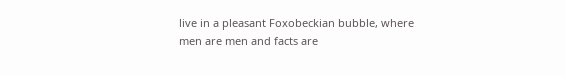live in a pleasant Foxobeckian bubble, where men are men and facts are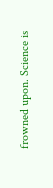frowned upon. Science is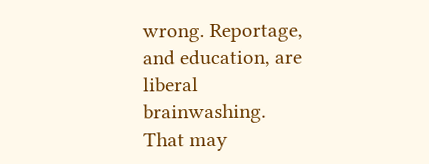wrong. Reportage, and education, are liberal brainwashing.
That may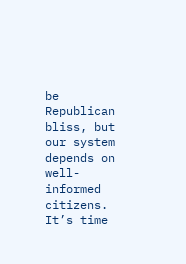be Republican bliss, but our system depends on well-informed citizens. It’s time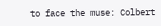to face the muse: Colbert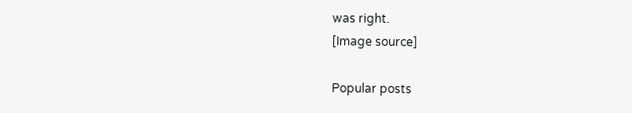was right.
[Image source]

Popular posts